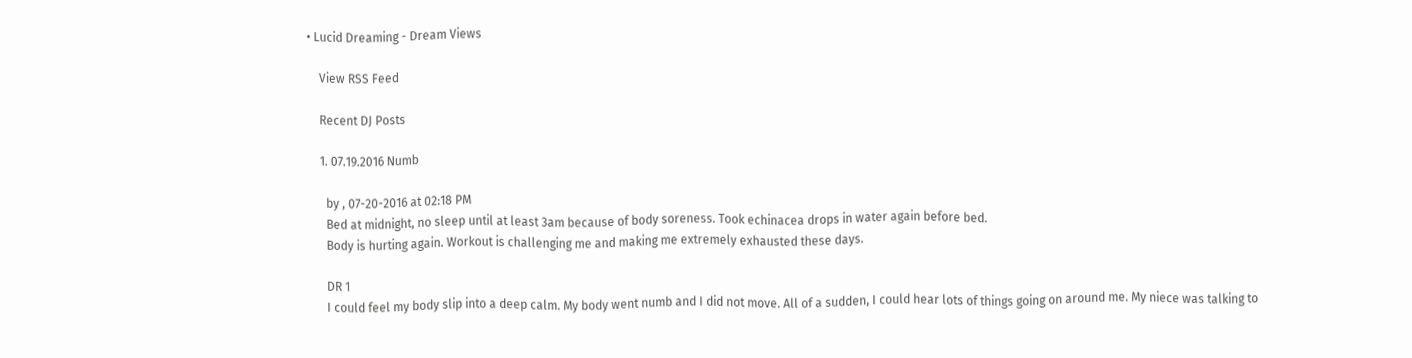• Lucid Dreaming - Dream Views

    View RSS Feed

    Recent DJ Posts

    1. 07.19.2016 Numb

      by , 07-20-2016 at 02:18 PM
      Bed at midnight, no sleep until at least 3am because of body soreness. Took echinacea drops in water again before bed.
      Body is hurting again. Workout is challenging me and making me extremely exhausted these days.

      DR 1
      I could feel my body slip into a deep calm. My body went numb and I did not move. All of a sudden, I could hear lots of things going on around me. My niece was talking to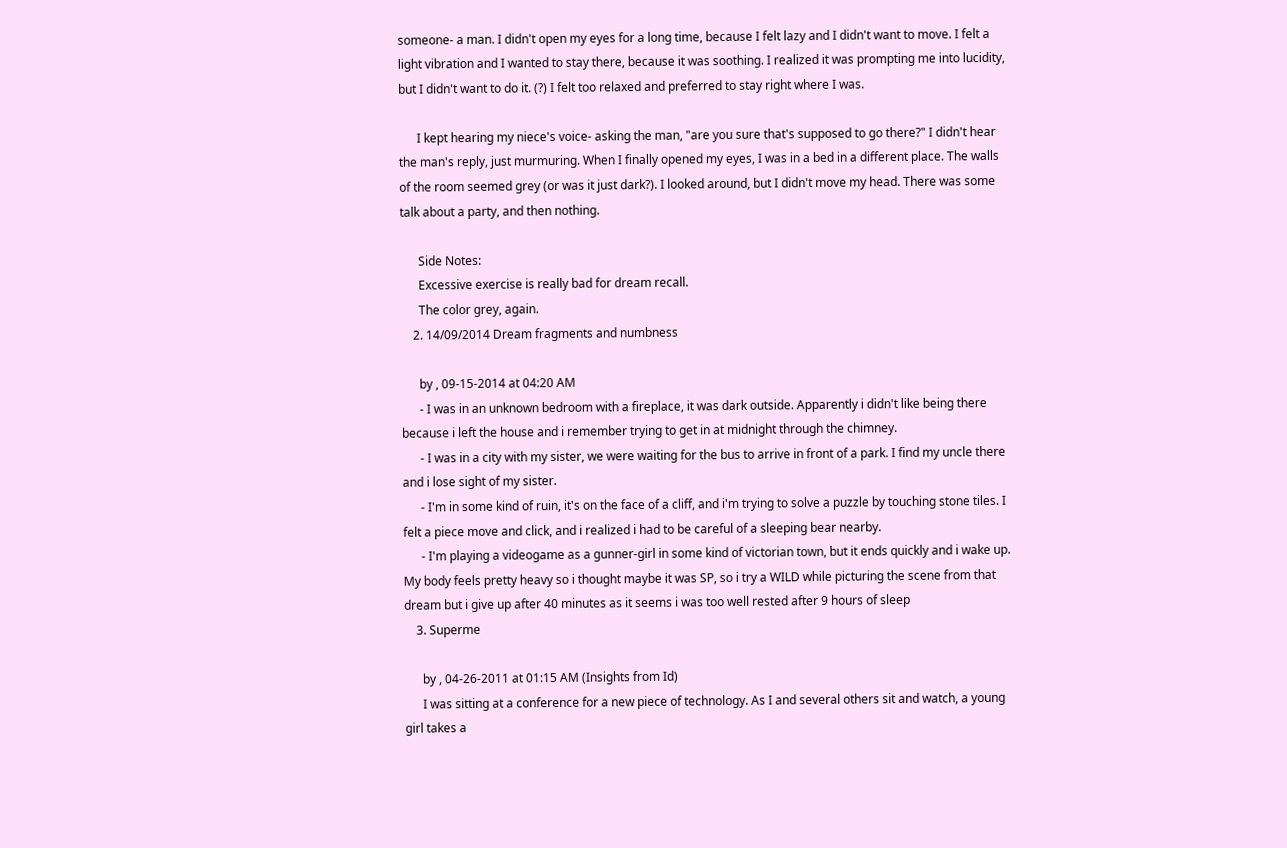someone- a man. I didn't open my eyes for a long time, because I felt lazy and I didn't want to move. I felt a light vibration and I wanted to stay there, because it was soothing. I realized it was prompting me into lucidity, but I didn't want to do it. (?) I felt too relaxed and preferred to stay right where I was.

      I kept hearing my niece's voice- asking the man, "are you sure that's supposed to go there?" I didn't hear the man's reply, just murmuring. When I finally opened my eyes, I was in a bed in a different place. The walls of the room seemed grey (or was it just dark?). I looked around, but I didn't move my head. There was some talk about a party, and then nothing.

      Side Notes:
      Excessive exercise is really bad for dream recall.
      The color grey, again.
    2. 14/09/2014 Dream fragments and numbness

      by , 09-15-2014 at 04:20 AM
      - I was in an unknown bedroom with a fireplace, it was dark outside. Apparently i didn't like being there because i left the house and i remember trying to get in at midnight through the chimney.
      - I was in a city with my sister, we were waiting for the bus to arrive in front of a park. I find my uncle there and i lose sight of my sister.
      - I'm in some kind of ruin, it's on the face of a cliff, and i'm trying to solve a puzzle by touching stone tiles. I felt a piece move and click, and i realized i had to be careful of a sleeping bear nearby.
      - I'm playing a videogame as a gunner-girl in some kind of victorian town, but it ends quickly and i wake up. My body feels pretty heavy so i thought maybe it was SP, so i try a WILD while picturing the scene from that dream but i give up after 40 minutes as it seems i was too well rested after 9 hours of sleep
    3. Superme

      by , 04-26-2011 at 01:15 AM (Insights from Id)
      I was sitting at a conference for a new piece of technology. As I and several others sit and watch, a young girl takes a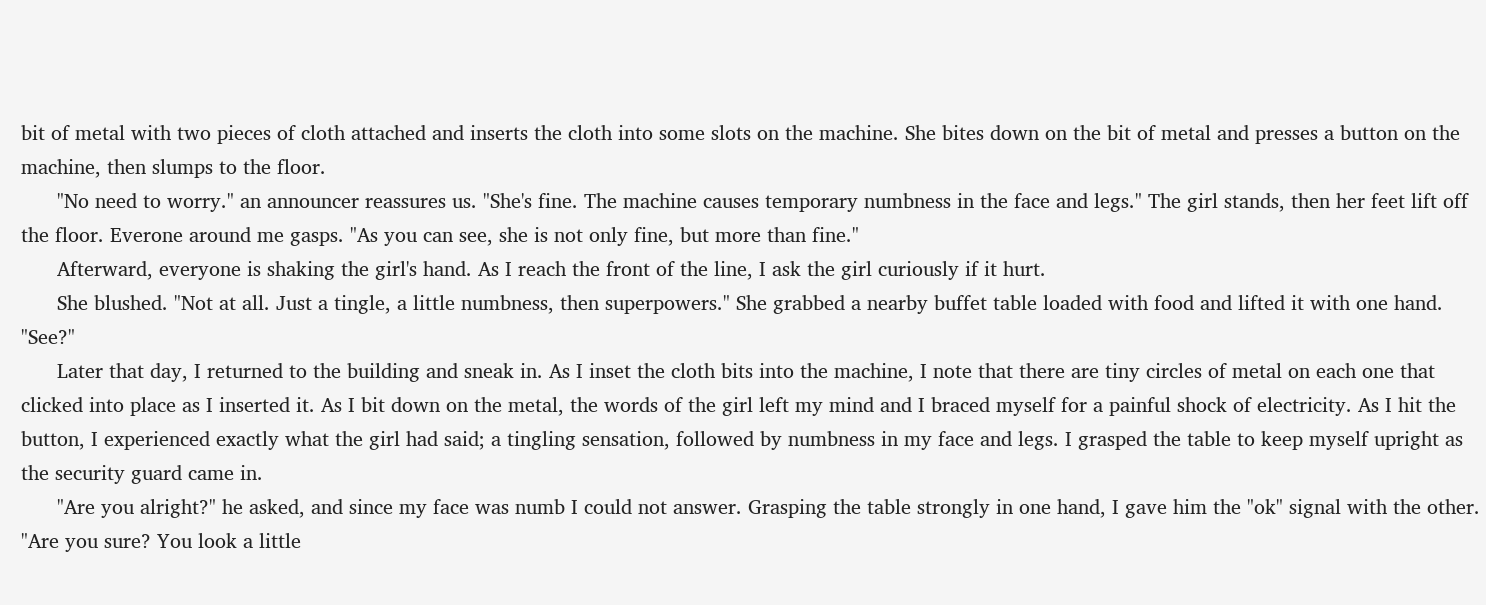bit of metal with two pieces of cloth attached and inserts the cloth into some slots on the machine. She bites down on the bit of metal and presses a button on the machine, then slumps to the floor.
      "No need to worry." an announcer reassures us. "She's fine. The machine causes temporary numbness in the face and legs." The girl stands, then her feet lift off the floor. Everone around me gasps. "As you can see, she is not only fine, but more than fine."
      Afterward, everyone is shaking the girl's hand. As I reach the front of the line, I ask the girl curiously if it hurt.
      She blushed. "Not at all. Just a tingle, a little numbness, then superpowers." She grabbed a nearby buffet table loaded with food and lifted it with one hand. "See?"
      Later that day, I returned to the building and sneak in. As I inset the cloth bits into the machine, I note that there are tiny circles of metal on each one that clicked into place as I inserted it. As I bit down on the metal, the words of the girl left my mind and I braced myself for a painful shock of electricity. As I hit the button, I experienced exactly what the girl had said; a tingling sensation, followed by numbness in my face and legs. I grasped the table to keep myself upright as the security guard came in.
      "Are you alright?" he asked, and since my face was numb I could not answer. Grasping the table strongly in one hand, I gave him the "ok" signal with the other. "Are you sure? You look a little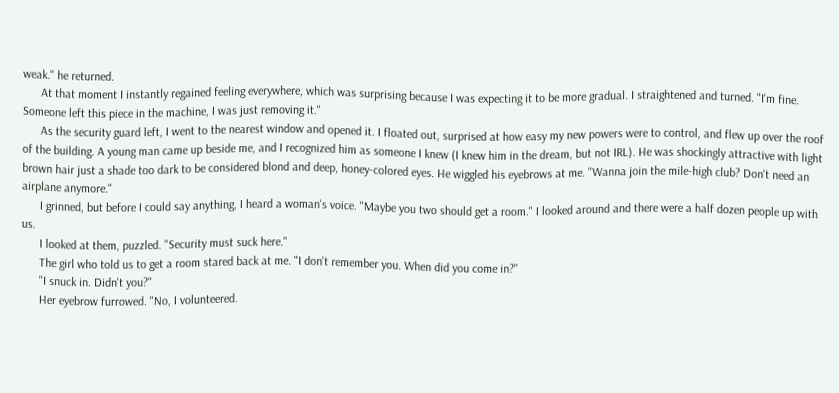weak." he returned.
      At that moment I instantly regained feeling everywhere, which was surprising because I was expecting it to be more gradual. I straightened and turned. "I'm fine. Someone left this piece in the machine, I was just removing it."
      As the security guard left, I went to the nearest window and opened it. I floated out, surprised at how easy my new powers were to control, and flew up over the roof of the building. A young man came up beside me, and I recognized him as someone I knew (I knew him in the dream, but not IRL). He was shockingly attractive with light brown hair just a shade too dark to be considered blond and deep, honey-colored eyes. He wiggled his eyebrows at me. "Wanna join the mile-high club? Don't need an airplane anymore."
      I grinned, but before I could say anything, I heard a woman's voice. "Maybe you two should get a room." I looked around and there were a half dozen people up with us.
      I looked at them, puzzled. "Security must suck here."
      The girl who told us to get a room stared back at me. "I don't remember you. When did you come in?"
      "I snuck in. Didn't you?"
      Her eyebrow furrowed. "No, I volunteered.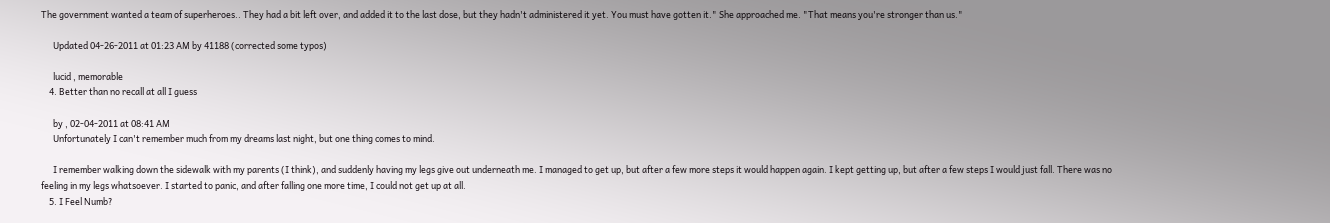The government wanted a team of superheroes.. They had a bit left over, and added it to the last dose, but they hadn't administered it yet. You must have gotten it." She approached me. "That means you're stronger than us."

      Updated 04-26-2011 at 01:23 AM by 41188 (corrected some typos)

      lucid , memorable
    4. Better than no recall at all I guess

      by , 02-04-2011 at 08:41 AM
      Unfortunately I can't remember much from my dreams last night, but one thing comes to mind.

      I remember walking down the sidewalk with my parents (I think), and suddenly having my legs give out underneath me. I managed to get up, but after a few more steps it would happen again. I kept getting up, but after a few steps I would just fall. There was no feeling in my legs whatsoever. I started to panic, and after falling one more time, I could not get up at all.
    5. I Feel Numb?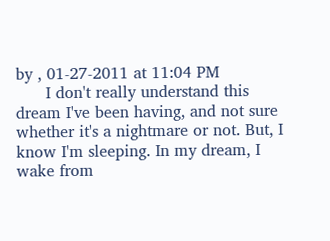by , 01-27-2011 at 11:04 PM
      I don't really understand this dream I've been having, and not sure whether it's a nightmare or not. But, I know I'm sleeping. In my dream, I wake from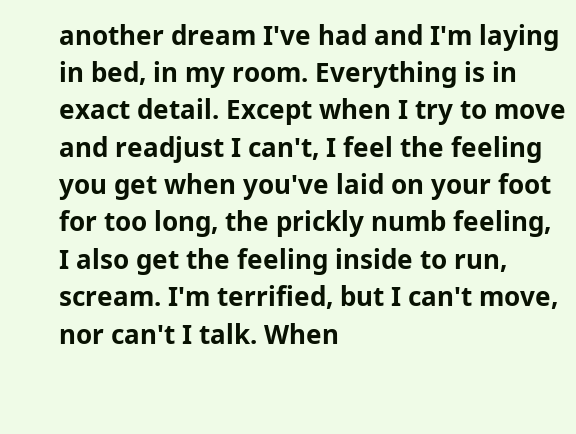another dream I've had and I'm laying in bed, in my room. Everything is in exact detail. Except when I try to move and readjust I can't, I feel the feeling you get when you've laid on your foot for too long, the prickly numb feeling, I also get the feeling inside to run, scream. I'm terrified, but I can't move, nor can't I talk. When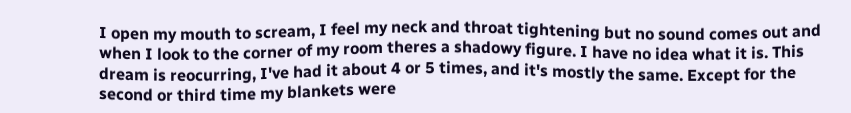I open my mouth to scream, I feel my neck and throat tightening but no sound comes out and when I look to the corner of my room theres a shadowy figure. I have no idea what it is. This dream is reocurring, I've had it about 4 or 5 times, and it's mostly the same. Except for the second or third time my blankets were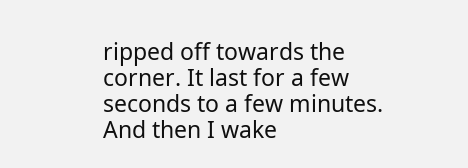ripped off towards the corner. It last for a few seconds to a few minutes. And then I wake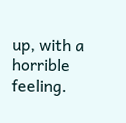up, with a horrible feeling.